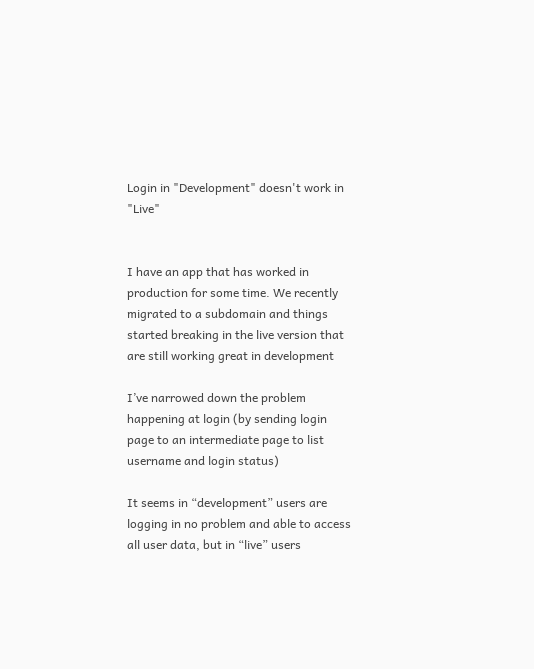Login in "Development" doesn't work in "Live"


I have an app that has worked in production for some time. We recently migrated to a subdomain and things started breaking in the live version that are still working great in development

I’ve narrowed down the problem happening at login (by sending login page to an intermediate page to list username and login status)

It seems in “development” users are logging in no problem and able to access all user data, but in “live” users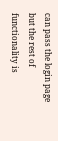can pass the login page but the rest of functionality is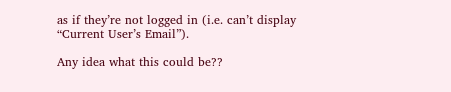as if they’re not logged in (i.e. can’t display “Current User’s Email”).

Any idea what this could be??